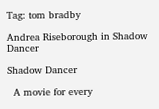Tag: tom bradby

Andrea Riseborough in Shadow Dancer

Shadow Dancer

  A movie for every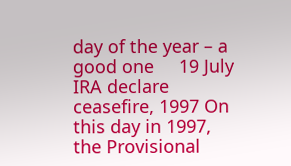day of the year – a good one     19 July   IRA declare ceasefire, 1997 On this day in 1997, the Provisional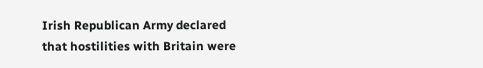Irish Republican Army declared that hostilities with Britain were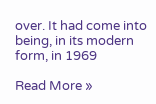over. It had come into being, in its modern form, in 1969

Read More »